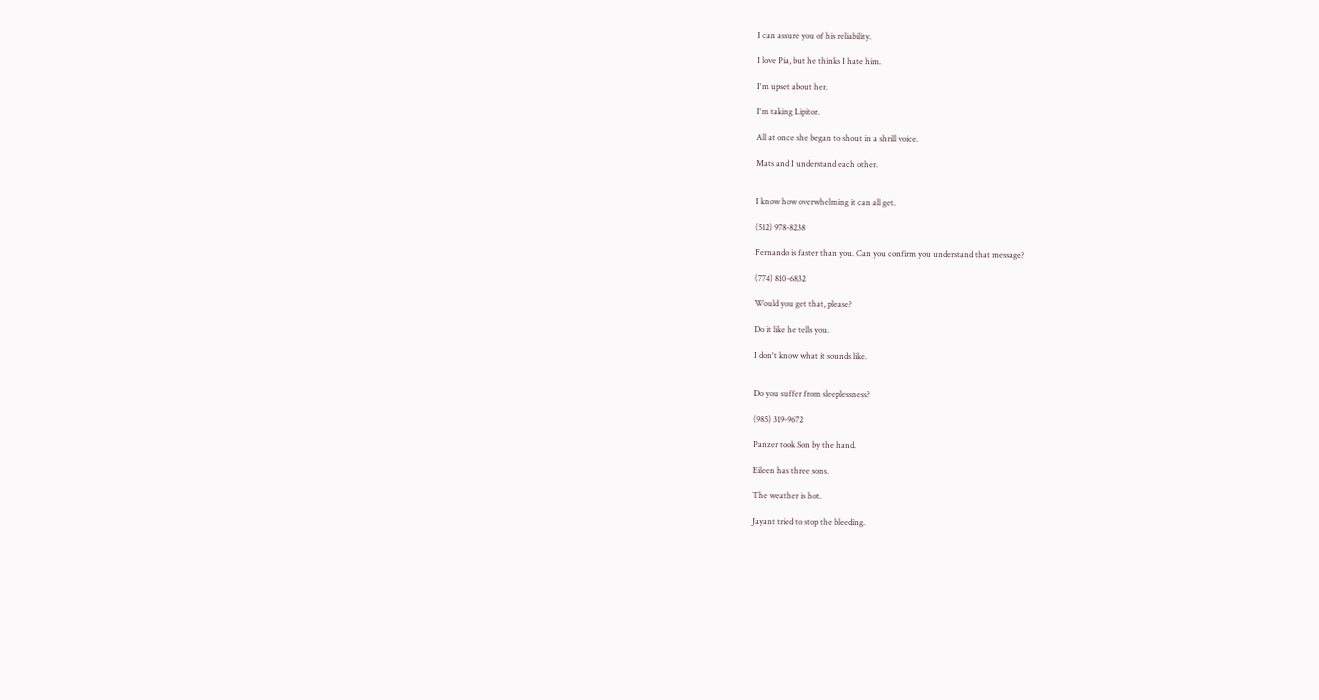I can assure you of his reliability.

I love Pia, but he thinks I hate him.

I'm upset about her.

I'm taking Lipitor.

All at once she began to shout in a shrill voice.

Mats and I understand each other.


I know how overwhelming it can all get.

(512) 978-8238

Fernando is faster than you. Can you confirm you understand that message?

(774) 810-6832

Would you get that, please?

Do it like he tells you.

I don't know what it sounds like.


Do you suffer from sleeplessness?

(985) 319-9672

Panzer took Son by the hand.

Eileen has three sons.

The weather is hot.

Jayant tried to stop the bleeding.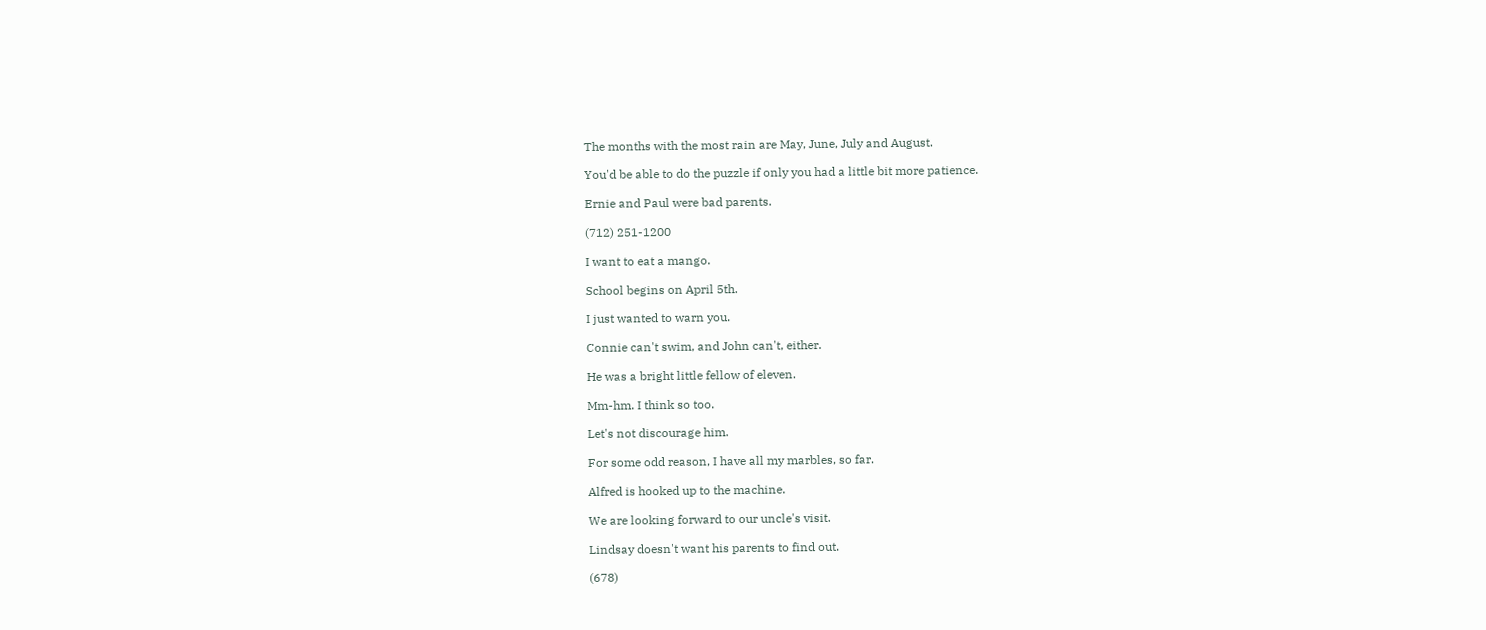The months with the most rain are May, June, July and August.

You'd be able to do the puzzle if only you had a little bit more patience.

Ernie and Paul were bad parents.

(712) 251-1200

I want to eat a mango.

School begins on April 5th.

I just wanted to warn you.

Connie can't swim, and John can't, either.

He was a bright little fellow of eleven.

Mm-hm. I think so too.

Let's not discourage him.

For some odd reason, I have all my marbles, so far.

Alfred is hooked up to the machine.

We are looking forward to our uncle's visit.

Lindsay doesn't want his parents to find out.

(678)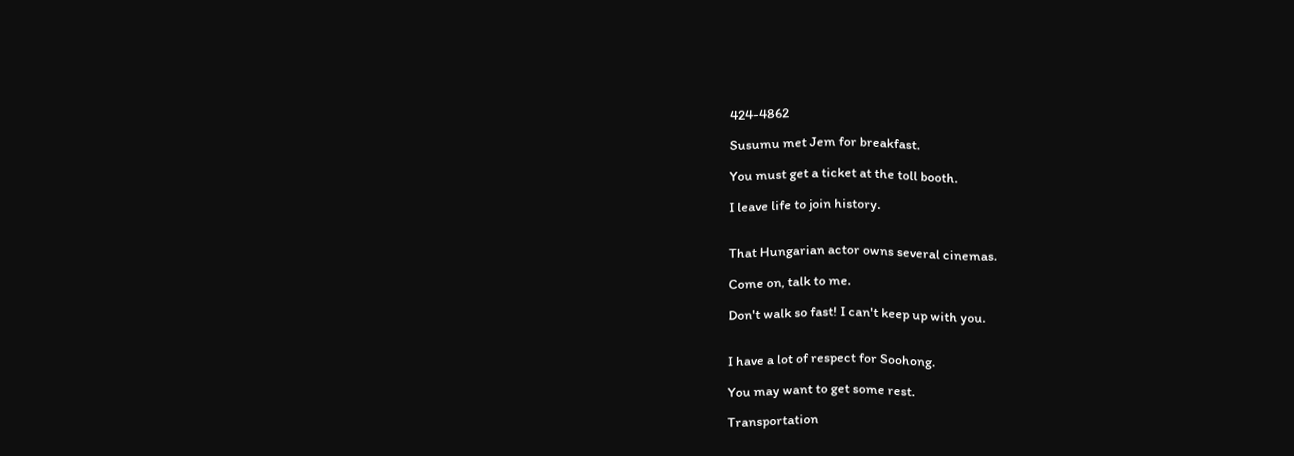424-4862

Susumu met Jem for breakfast.

You must get a ticket at the toll booth.

I leave life to join history.


That Hungarian actor owns several cinemas.

Come on, talk to me.

Don't walk so fast! I can't keep up with you.


I have a lot of respect for Soohong.

You may want to get some rest.

Transportation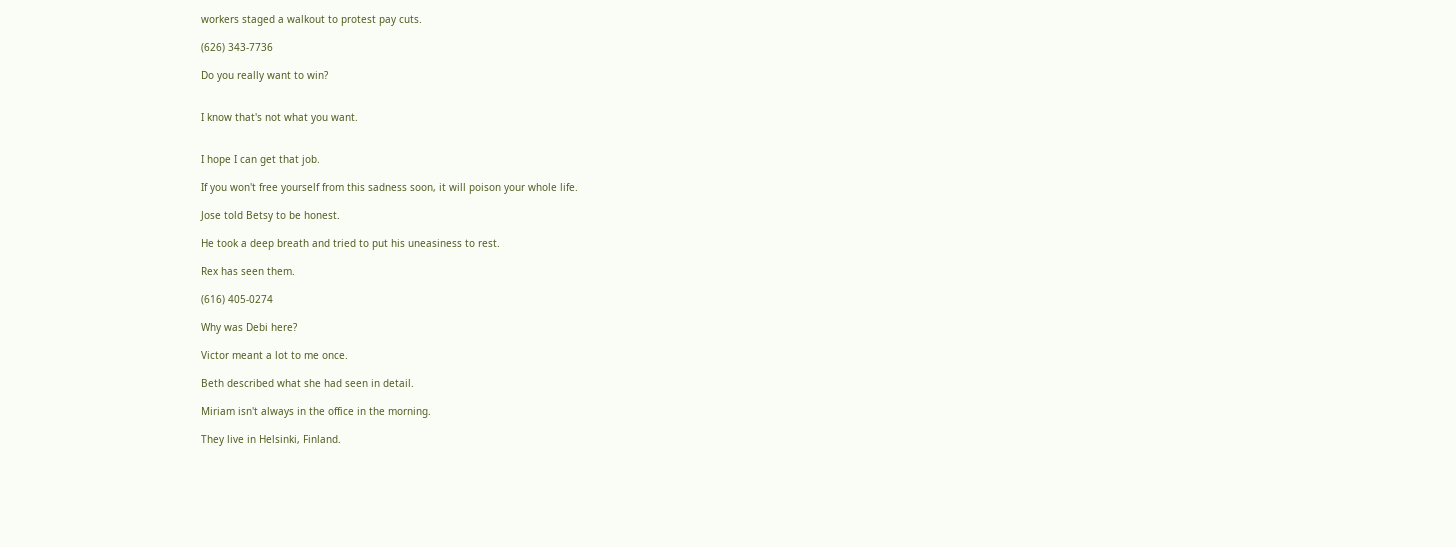workers staged a walkout to protest pay cuts.

(626) 343-7736

Do you really want to win?


I know that's not what you want.


I hope I can get that job.

If you won't free yourself from this sadness soon, it will poison your whole life.

Jose told Betsy to be honest.

He took a deep breath and tried to put his uneasiness to rest.

Rex has seen them.

(616) 405-0274

Why was Debi here?

Victor meant a lot to me once.

Beth described what she had seen in detail.

Miriam isn't always in the office in the morning.

They live in Helsinki, Finland.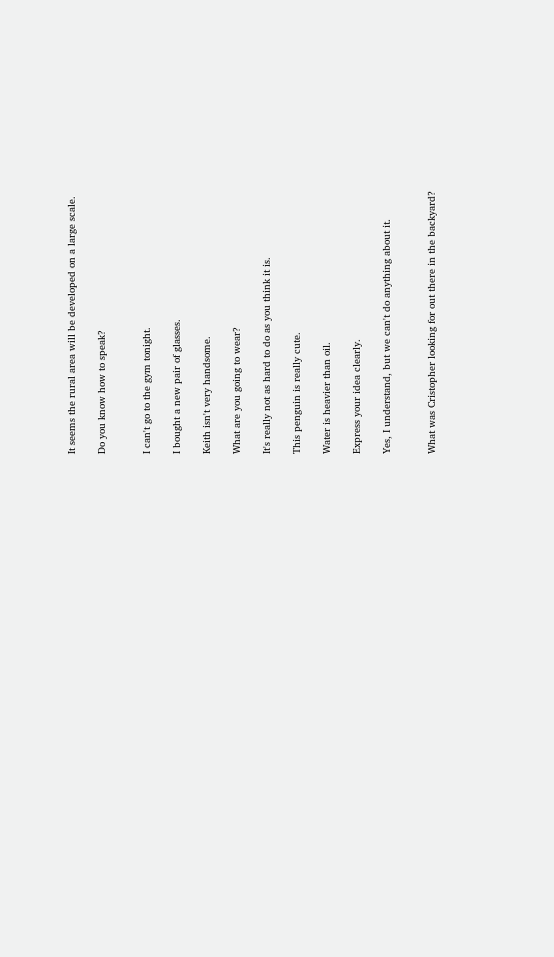It seems the rural area will be developed on a large scale.

Do you know how to speak?


I can't go to the gym tonight.

I bought a new pair of glasses.

Keith isn't very handsome.

What are you going to wear?

It's really not as hard to do as you think it is.

This penguin is really cute.

Water is heavier than oil.

Express your idea clearly.

Yes, I understand, but we can't do anything about it.


What was Cristopher looking for out there in the backyard?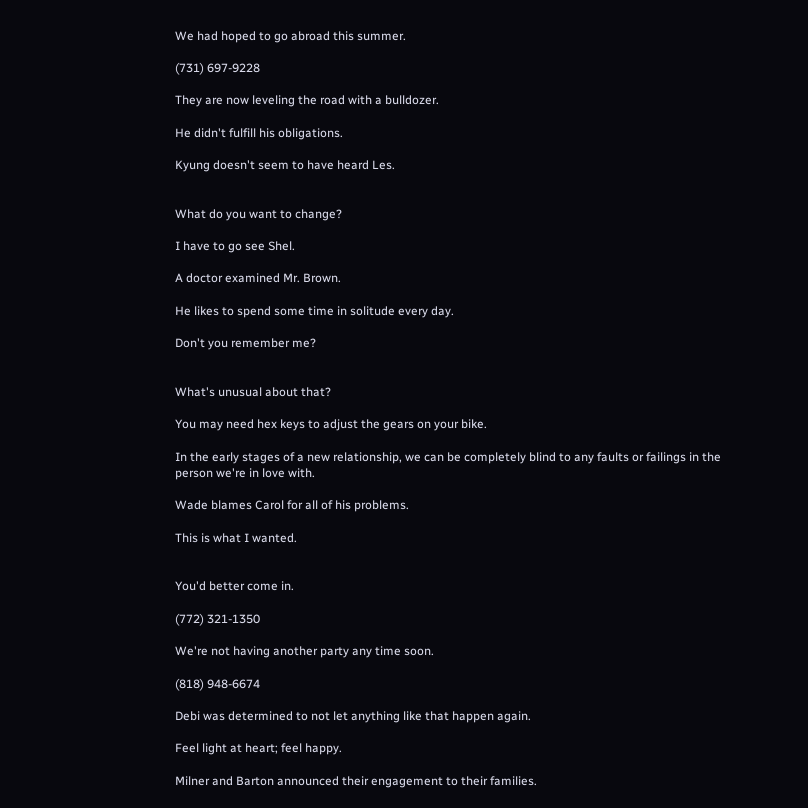We had hoped to go abroad this summer.

(731) 697-9228

They are now leveling the road with a bulldozer.

He didn't fulfill his obligations.

Kyung doesn't seem to have heard Les.


What do you want to change?

I have to go see Shel.

A doctor examined Mr. Brown.

He likes to spend some time in solitude every day.

Don't you remember me?


What's unusual about that?

You may need hex keys to adjust the gears on your bike.

In the early stages of a new relationship, we can be completely blind to any faults or failings in the person we're in love with.

Wade blames Carol for all of his problems.

This is what I wanted.


You'd better come in.

(772) 321-1350

We're not having another party any time soon.

(818) 948-6674

Debi was determined to not let anything like that happen again.

Feel light at heart; feel happy.

Milner and Barton announced their engagement to their families.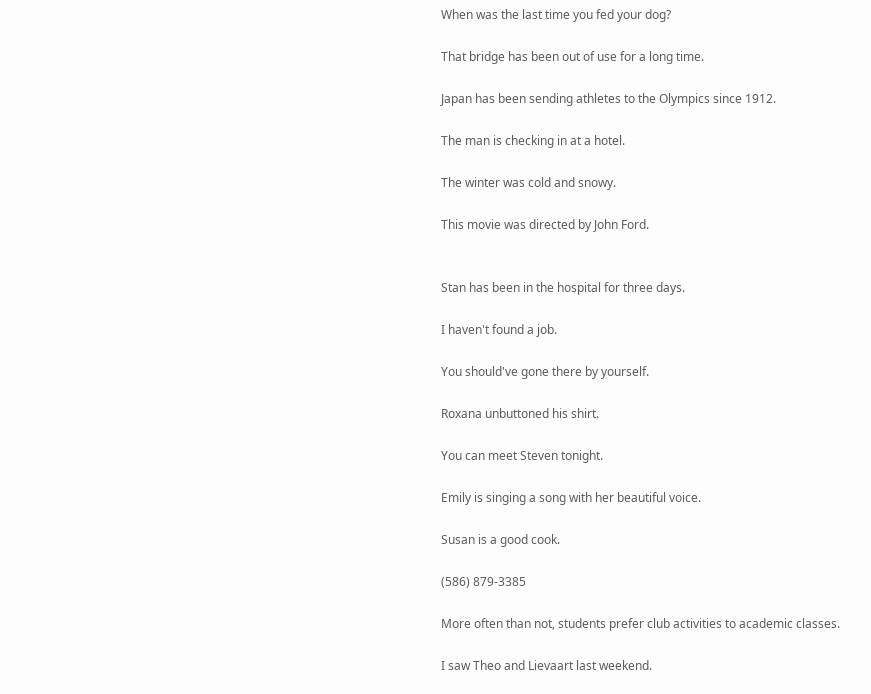When was the last time you fed your dog?

That bridge has been out of use for a long time.

Japan has been sending athletes to the Olympics since 1912.

The man is checking in at a hotel.

The winter was cold and snowy.

This movie was directed by John Ford.


Stan has been in the hospital for three days.

I haven't found a job.

You should've gone there by yourself.

Roxana unbuttoned his shirt.

You can meet Steven tonight.

Emily is singing a song with her beautiful voice.

Susan is a good cook.

(586) 879-3385

More often than not, students prefer club activities to academic classes.

I saw Theo and Lievaart last weekend.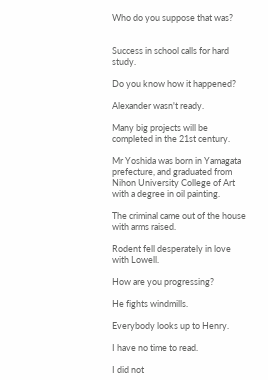Who do you suppose that was?


Success in school calls for hard study.

Do you know how it happened?

Alexander wasn't ready.

Many big projects will be completed in the 21st century.

Mr Yoshida was born in Yamagata prefecture, and graduated from Nihon University College of Art with a degree in oil painting.

The criminal came out of the house with arms raised.

Rodent fell desperately in love with Lowell.

How are you progressing?

He fights windmills.

Everybody looks up to Henry.

I have no time to read.

I did not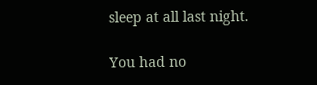sleep at all last night.

You had no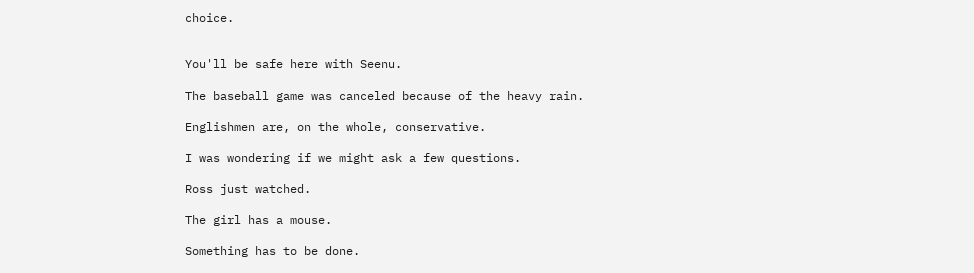choice.


You'll be safe here with Seenu.

The baseball game was canceled because of the heavy rain.

Englishmen are, on the whole, conservative.

I was wondering if we might ask a few questions.

Ross just watched.

The girl has a mouse.

Something has to be done.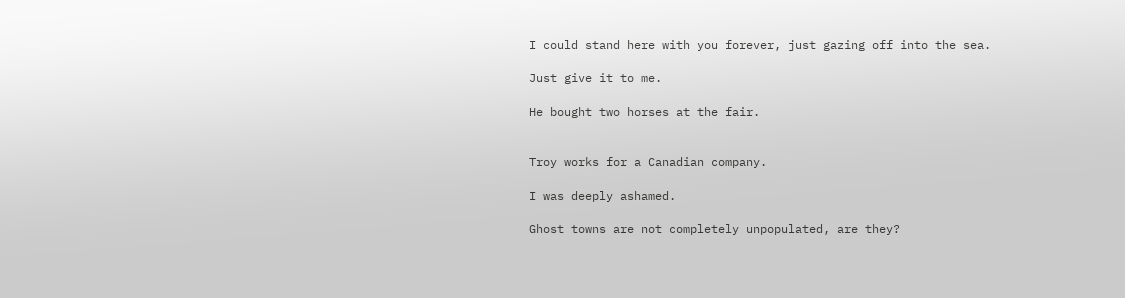I could stand here with you forever, just gazing off into the sea.

Just give it to me.

He bought two horses at the fair.


Troy works for a Canadian company.

I was deeply ashamed.

Ghost towns are not completely unpopulated, are they?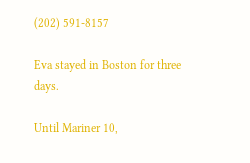(202) 591-8157

Eva stayed in Boston for three days.

Until Mariner 10,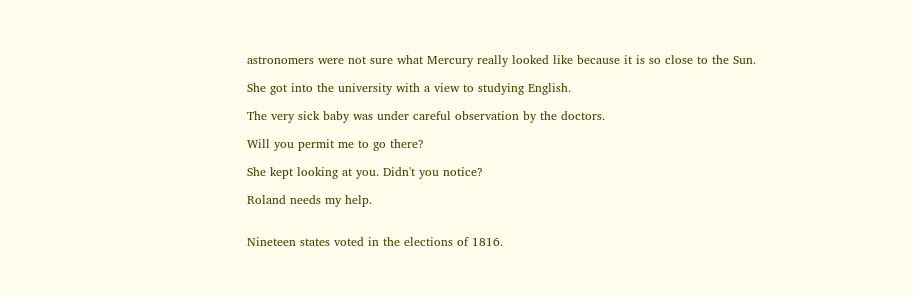astronomers were not sure what Mercury really looked like because it is so close to the Sun.

She got into the university with a view to studying English.

The very sick baby was under careful observation by the doctors.

Will you permit me to go there?

She kept looking at you. Didn't you notice?

Roland needs my help.


Nineteen states voted in the elections of 1816.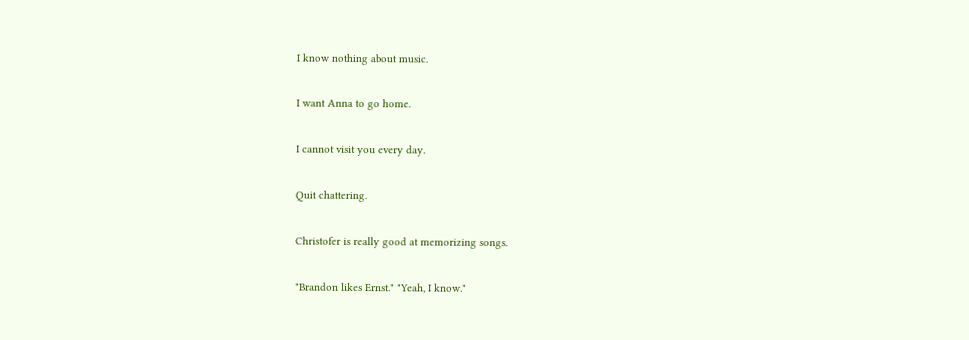I know nothing about music.

I want Anna to go home.

I cannot visit you every day.

Quit chattering.

Christofer is really good at memorizing songs.

"Brandon likes Ernst." "Yeah, I know."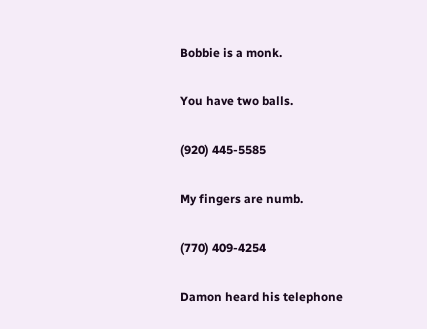Bobbie is a monk.

You have two balls.

(920) 445-5585

My fingers are numb.

(770) 409-4254

Damon heard his telephone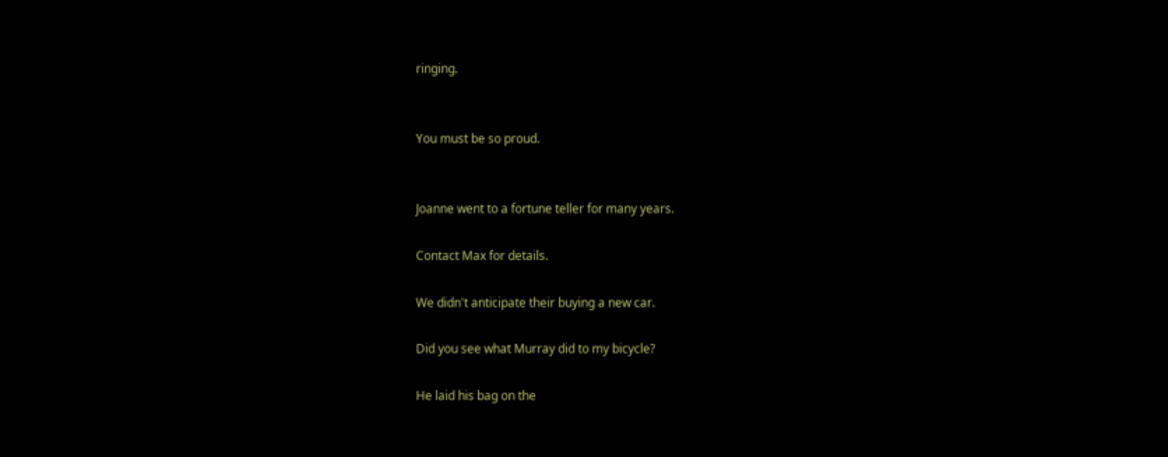ringing.


You must be so proud.


Joanne went to a fortune teller for many years.

Contact Max for details.

We didn't anticipate their buying a new car.

Did you see what Murray did to my bicycle?

He laid his bag on the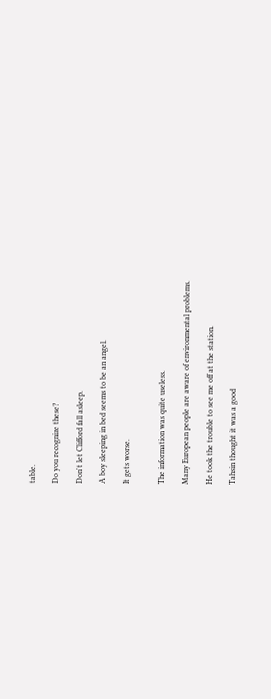table.

Do you recognize these?

Don't let Clifford fall asleep.

A boy sleeping in bed seems to be an angel.

It gets worse.


The information was quite useless.

Many European people are aware of environmental problems.

He took the trouble to see me off at the station.

Tahsin thought it was a good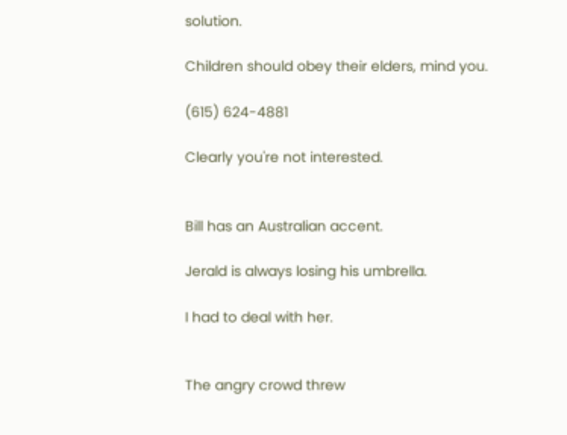solution.

Children should obey their elders, mind you.

(615) 624-4881

Clearly you're not interested.


Bill has an Australian accent.

Jerald is always losing his umbrella.

I had to deal with her.


The angry crowd threw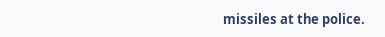missiles at the police.